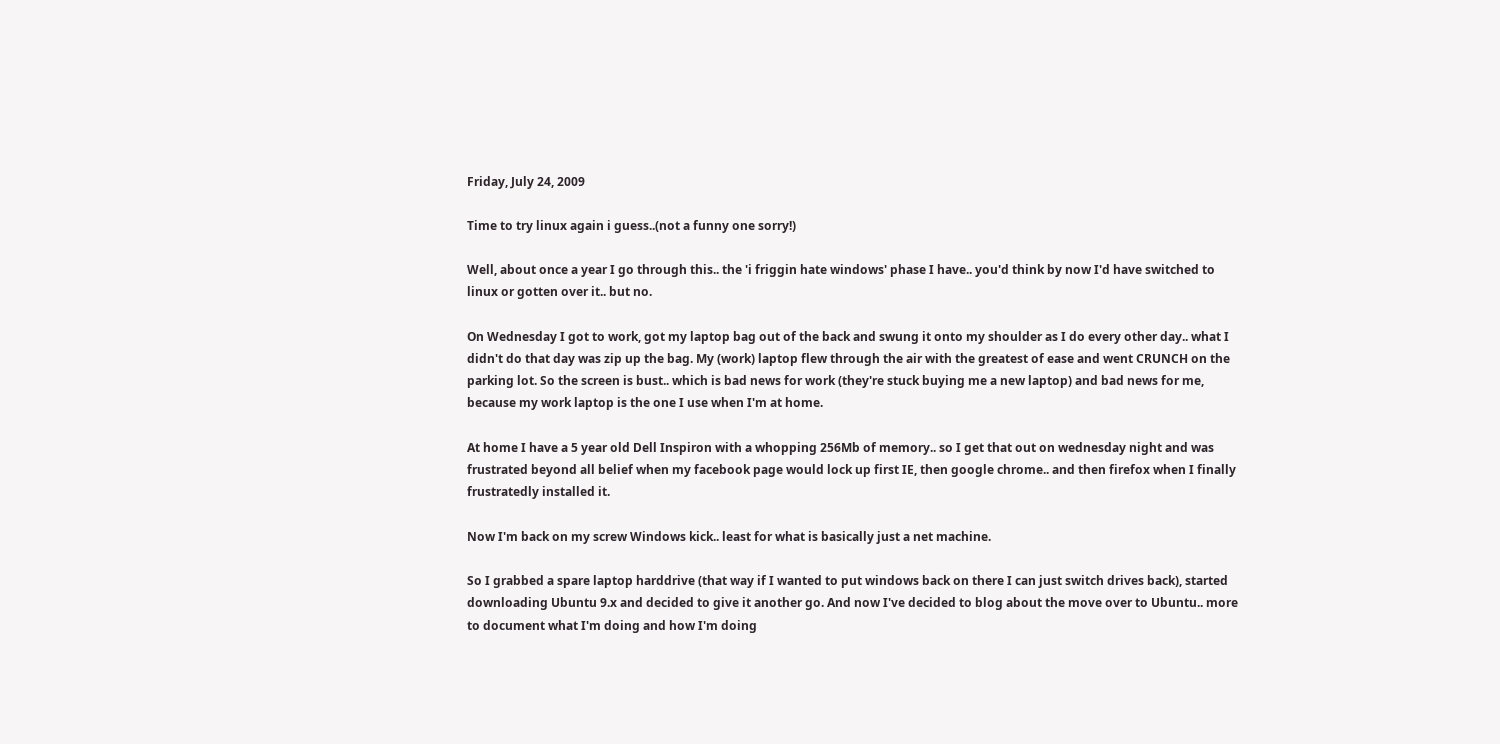Friday, July 24, 2009

Time to try linux again i guess..(not a funny one sorry!)

Well, about once a year I go through this.. the 'i friggin hate windows' phase I have.. you'd think by now I'd have switched to linux or gotten over it.. but no.

On Wednesday I got to work, got my laptop bag out of the back and swung it onto my shoulder as I do every other day.. what I didn't do that day was zip up the bag. My (work) laptop flew through the air with the greatest of ease and went CRUNCH on the parking lot. So the screen is bust.. which is bad news for work (they're stuck buying me a new laptop) and bad news for me, because my work laptop is the one I use when I'm at home.

At home I have a 5 year old Dell Inspiron with a whopping 256Mb of memory.. so I get that out on wednesday night and was frustrated beyond all belief when my facebook page would lock up first IE, then google chrome.. and then firefox when I finally frustratedly installed it.

Now I'm back on my screw Windows kick.. least for what is basically just a net machine.

So I grabbed a spare laptop harddrive (that way if I wanted to put windows back on there I can just switch drives back), started downloading Ubuntu 9.x and decided to give it another go. And now I've decided to blog about the move over to Ubuntu.. more to document what I'm doing and how I'm doing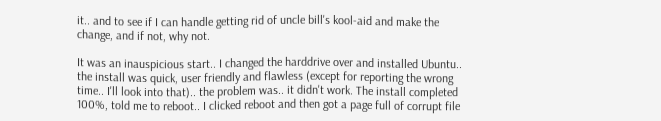it.. and to see if I can handle getting rid of uncle bill's kool-aid and make the change, and if not, why not.

It was an inauspicious start.. I changed the harddrive over and installed Ubuntu.. the install was quick, user friendly and flawless (except for reporting the wrong time.. I'll look into that).. the problem was.. it didn't work. The install completed 100%, told me to reboot.. I clicked reboot and then got a page full of corrupt file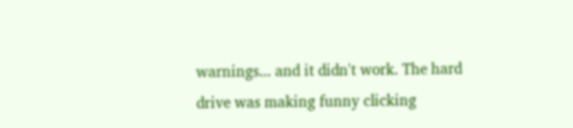warnings... and it didn't work. The hard drive was making funny clicking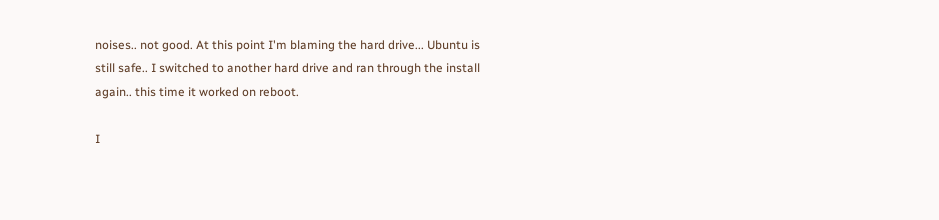noises.. not good. At this point I'm blaming the hard drive... Ubuntu is still safe.. I switched to another hard drive and ran through the install again.. this time it worked on reboot.

I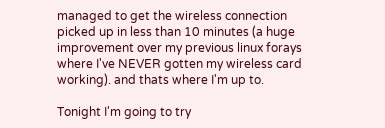managed to get the wireless connection picked up in less than 10 minutes (a huge improvement over my previous linux forays where I've NEVER gotten my wireless card working). and thats where I'm up to.

Tonight I'm going to try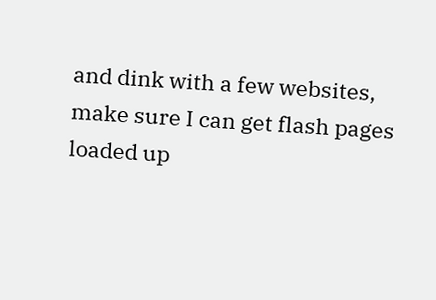and dink with a few websites, make sure I can get flash pages loaded up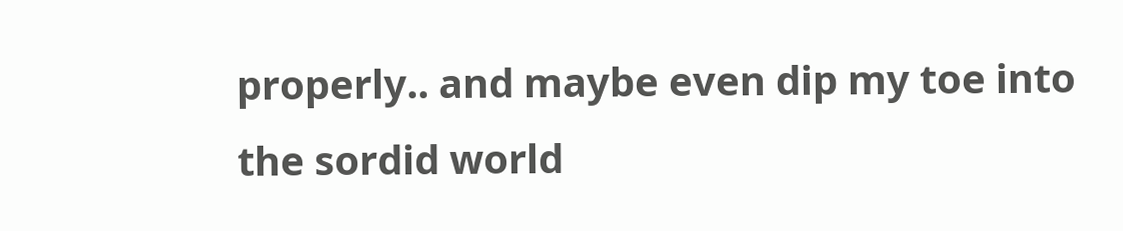properly.. and maybe even dip my toe into the sordid world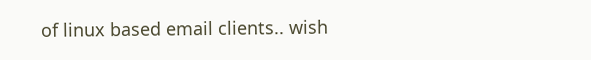of linux based email clients.. wish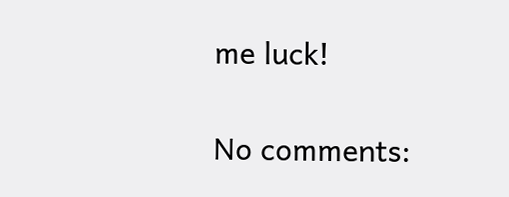me luck!

No comments: